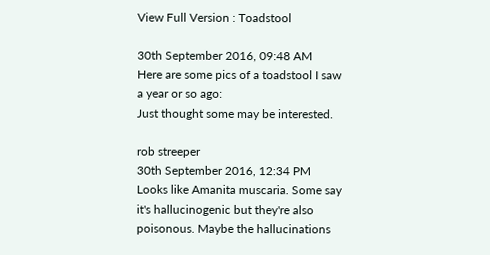View Full Version : Toadstool

30th September 2016, 09:48 AM
Here are some pics of a toadstool I saw a year or so ago:
Just thought some may be interested.

rob streeper
30th September 2016, 12:34 PM
Looks like Amanita muscaria. Some say it's hallucinogenic but they're also poisonous. Maybe the hallucinations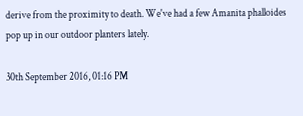derive from the proximity to death. We've had a few Amanita phalloides pop up in our outdoor planters lately.

30th September 2016, 01:16 PM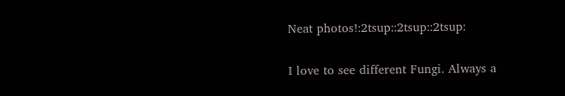Neat photos!:2tsup::2tsup::2tsup:

I love to see different Fungi. Always a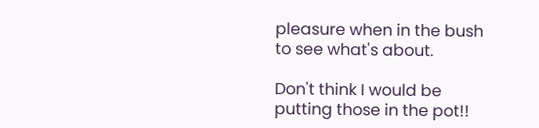pleasure when in the bush to see what's about.

Don't think I would be putting those in the pot!!